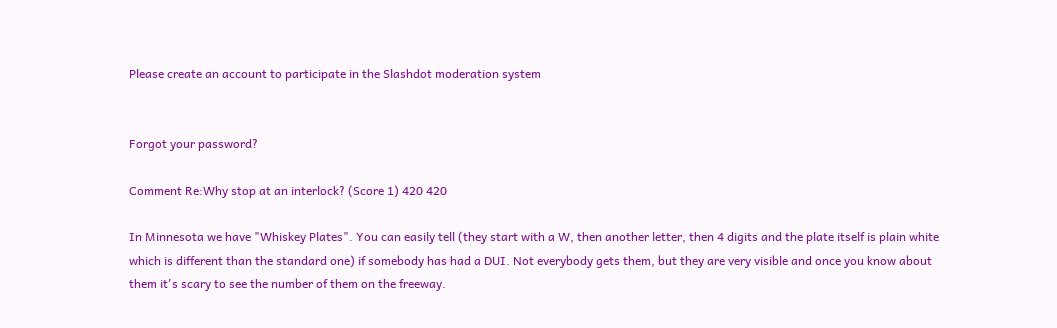Please create an account to participate in the Slashdot moderation system


Forgot your password?

Comment Re:Why stop at an interlock? (Score 1) 420 420

In Minnesota we have "Whiskey Plates". You can easily tell (they start with a W, then another letter, then 4 digits and the plate itself is plain white which is different than the standard one) if somebody has had a DUI. Not everybody gets them, but they are very visible and once you know about them it's scary to see the number of them on the freeway.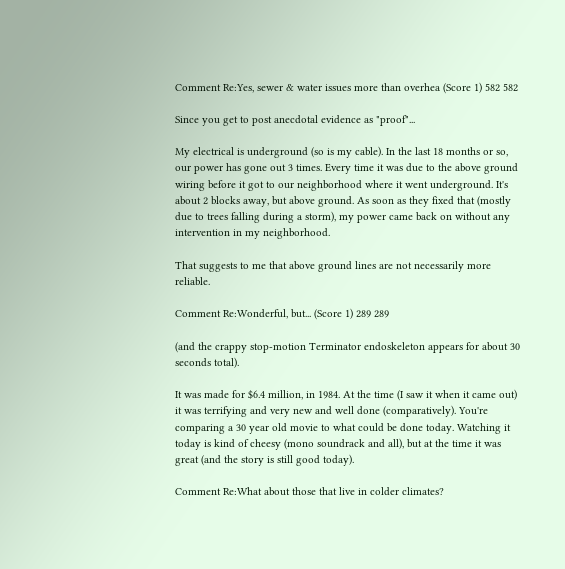Comment Re:Yes, sewer & water issues more than overhea (Score 1) 582 582

Since you get to post anecdotal evidence as "proof"...

My electrical is underground (so is my cable). In the last 18 months or so, our power has gone out 3 times. Every time it was due to the above ground wiring before it got to our neighborhood where it went underground. It's about 2 blocks away, but above ground. As soon as they fixed that (mostly due to trees falling during a storm), my power came back on without any intervention in my neighborhood.

That suggests to me that above ground lines are not necessarily more reliable.

Comment Re:Wonderful, but... (Score 1) 289 289

(and the crappy stop-motion Terminator endoskeleton appears for about 30 seconds total).

It was made for $6.4 million, in 1984. At the time (I saw it when it came out) it was terrifying and very new and well done (comparatively). You're comparing a 30 year old movie to what could be done today. Watching it today is kind of cheesy (mono soundrack and all), but at the time it was great (and the story is still good today).

Comment Re:What about those that live in colder climates?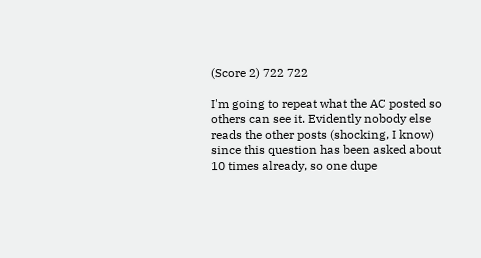(Score 2) 722 722

I'm going to repeat what the AC posted so others can see it. Evidently nobody else reads the other posts (shocking, I know) since this question has been asked about 10 times already, so one dupe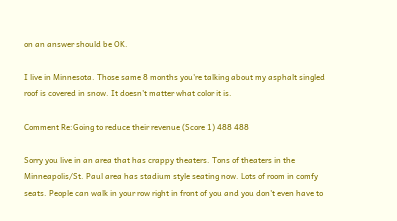on an answer should be OK.

I live in Minnesota. Those same 8 months you're talking about my asphalt singled roof is covered in snow. It doesn't matter what color it is.

Comment Re:Going to reduce their revenue (Score 1) 488 488

Sorry you live in an area that has crappy theaters. Tons of theaters in the Minneapolis/St. Paul area has stadium style seating now. Lots of room in comfy seats. People can walk in your row right in front of you and you don't even have to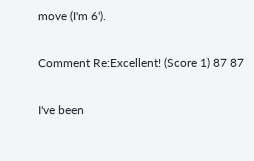move (I'm 6').

Comment Re:Excellent! (Score 1) 87 87

I've been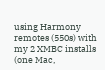using Harmony remotes (550s) with my 2 XMBC installs (one Mac,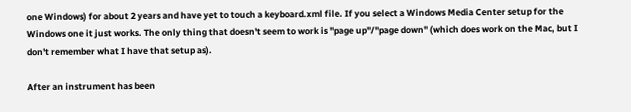one Windows) for about 2 years and have yet to touch a keyboard.xml file. If you select a Windows Media Center setup for the Windows one it just works. The only thing that doesn't seem to work is "page up"/"page down" (which does work on the Mac, but I don't remember what I have that setup as).

After an instrument has been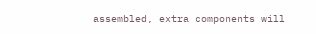assembled, extra components will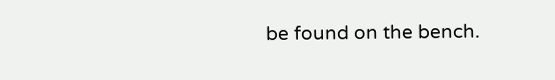be found on the bench.